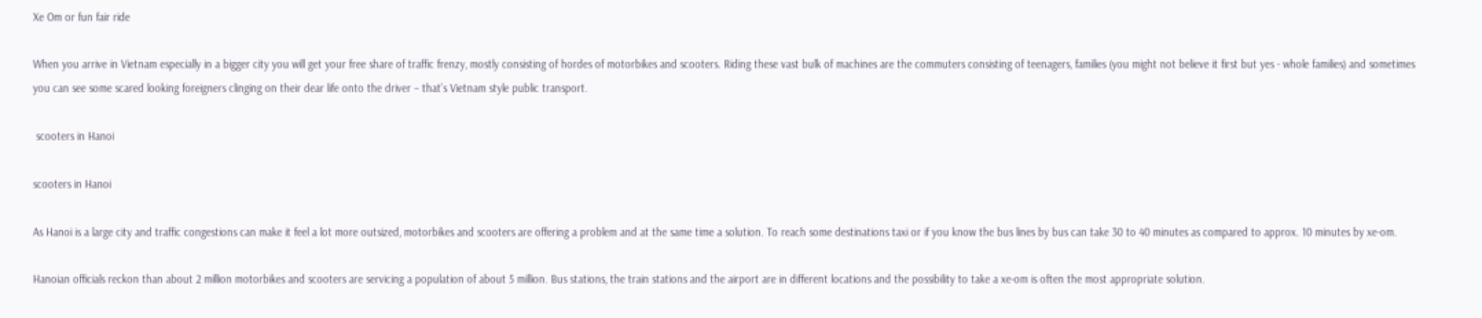Xe Om or fun fair ride

When you arrive in Vietnam especially in a bigger city you will get your free share of traffic frenzy, mostly consisting of hordes of motorbikes and scooters. Riding these vast bulk of machines are the commuters consisting of teenagers, families (you might not believe it first but yes - whole families) and sometimes you can see some scared looking foreigners clinging on their dear life onto the driver – that’s Vietnam style public transport.

 scooters in Hanoi

scooters in Hanoi

As Hanoi is a large city and traffic congestions can make it feel a lot more outsized, motorbikes and scooters are offering a problem and at the same time a solution. To reach some destinations taxi or if you know the bus lines by bus can take 30 to 40 minutes as compared to approx. 10 minutes by xe-om.

Hanoian officials reckon than about 2 million motorbikes and scooters are servicing a population of about 5 million. Bus stations, the train stations and the airport are in different locations and the possibility to take a xe-om is often the most appropriate solution.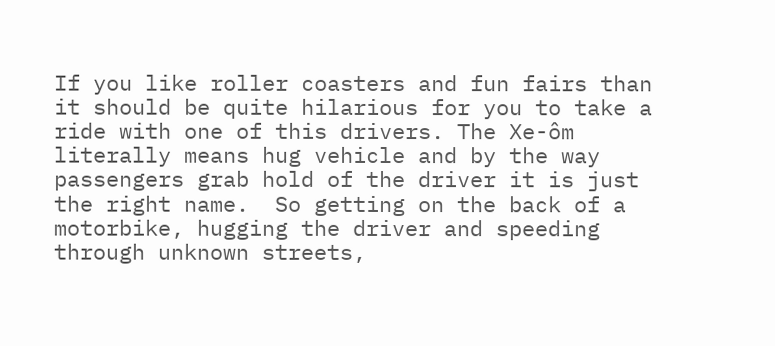If you like roller coasters and fun fairs than it should be quite hilarious for you to take a ride with one of this drivers. The Xe-ôm literally means hug vehicle and by the way passengers grab hold of the driver it is just the right name.  So getting on the back of a motorbike, hugging the driver and speeding through unknown streets,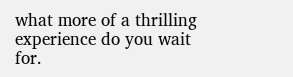what more of a thrilling experience do you wait for.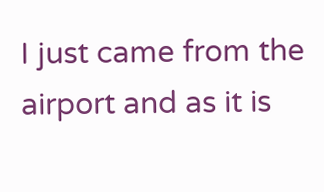I just came from the airport and as it is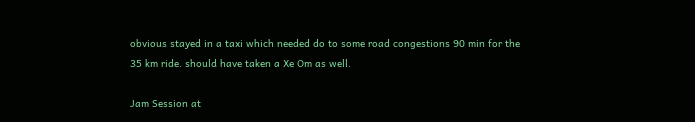obvious stayed in a taxi which needed do to some road congestions 90 min for the 35 km ride. should have taken a Xe Om as well.

Jam Session at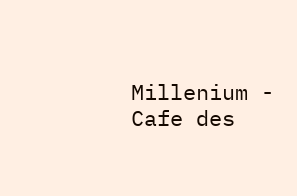Millenium - Cafe des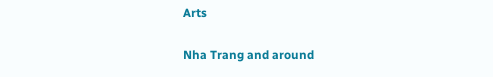Arts

Nha Trang and around